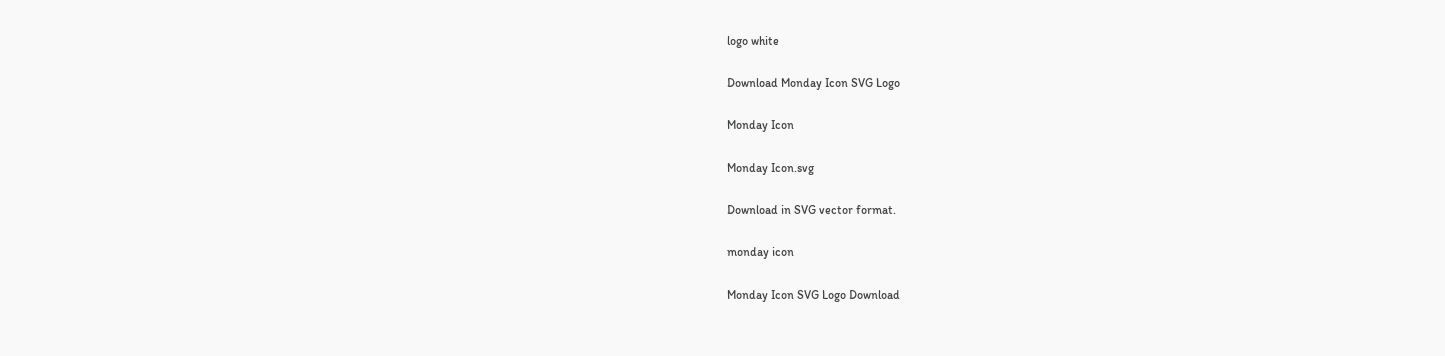logo white

Download Monday Icon SVG Logo

Monday Icon

Monday Icon.svg

Download in SVG vector format.

monday icon

Monday Icon SVG Logo Download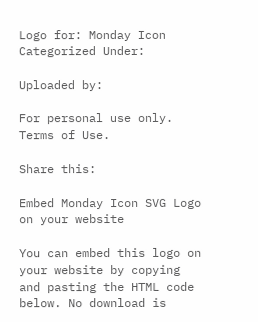Logo for: Monday Icon
Categorized Under:

Uploaded by:

For personal use only. Terms of Use.

Share this:

Embed Monday Icon SVG Logo on your website

You can embed this logo on your website by copying and pasting the HTML code below. No download is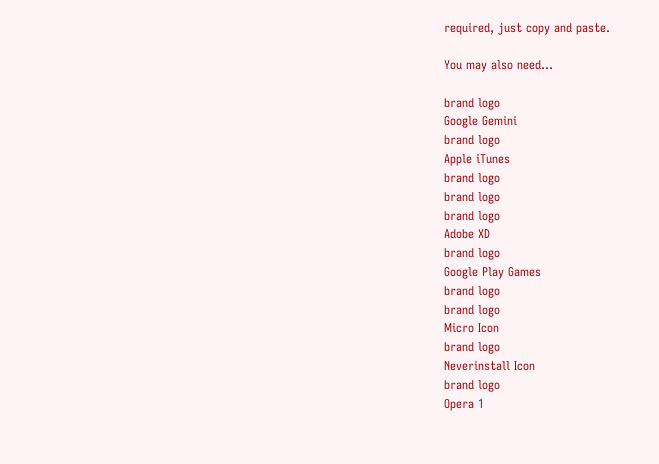required, just copy and paste.

You may also need...

brand logo
Google Gemini
brand logo
Apple iTunes
brand logo
brand logo
brand logo
Adobe XD
brand logo
Google Play Games
brand logo
brand logo
Micro Icon
brand logo
Neverinstall Icon
brand logo
Opera 1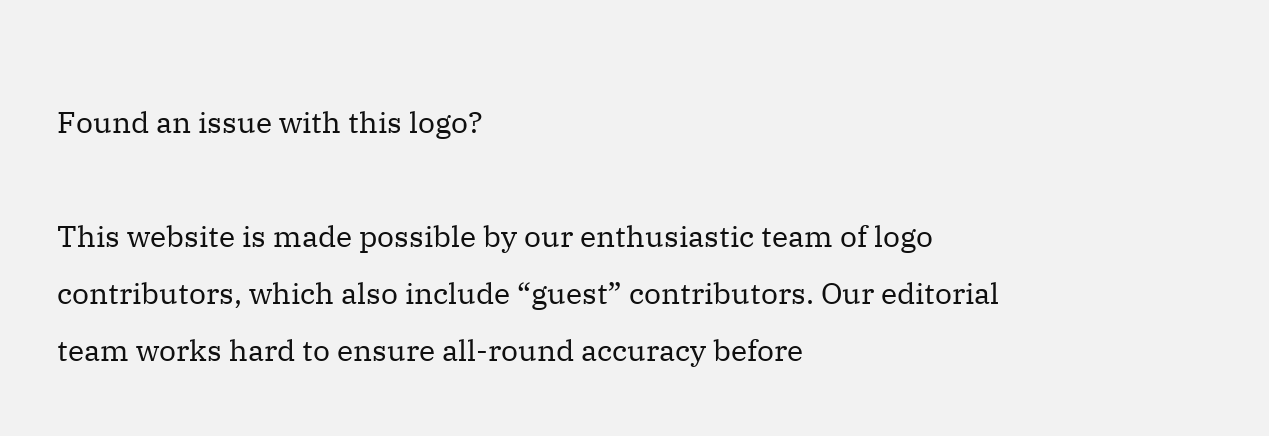Found an issue with this logo?

This website is made possible by our enthusiastic team of logo contributors, which also include “guest” contributors. Our editorial team works hard to ensure all-round accuracy before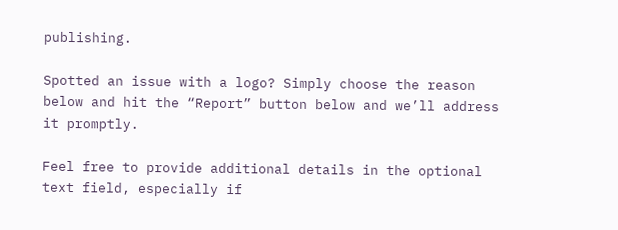publishing.

Spotted an issue with a logo? Simply choose the reason below and hit the “Report” button below and we’ll address it promptly.

Feel free to provide additional details in the optional text field, especially if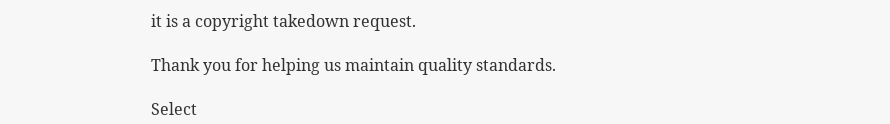it is a copyright takedown request.

Thank you for helping us maintain quality standards.

Select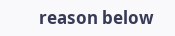reason below